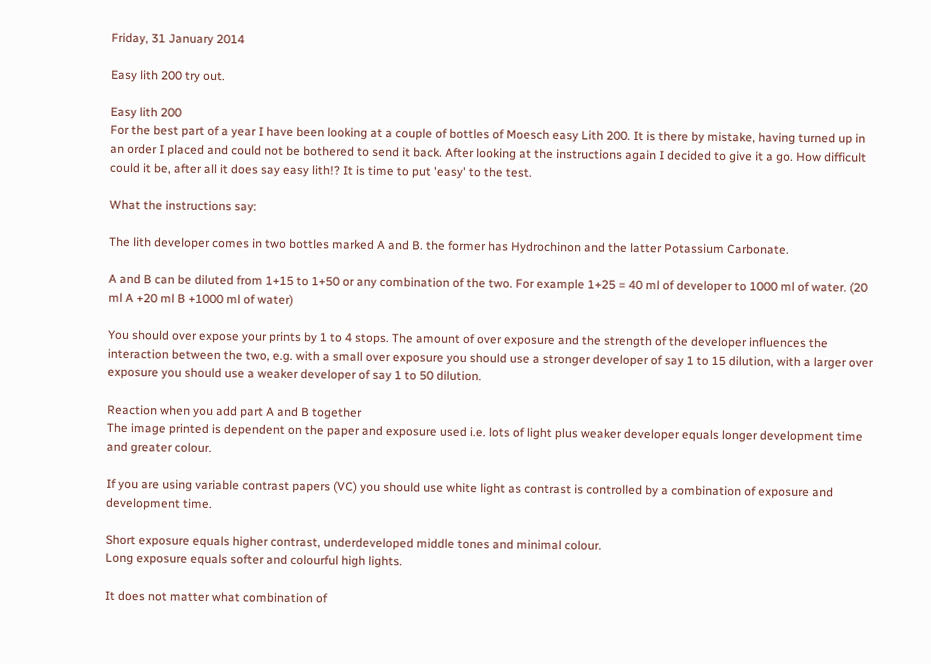Friday, 31 January 2014

Easy lith 200 try out.

Easy lith 200
For the best part of a year I have been looking at a couple of bottles of Moesch easy Lith 200. It is there by mistake, having turned up in an order I placed and could not be bothered to send it back. After looking at the instructions again I decided to give it a go. How difficult could it be, after all it does say easy lith!? It is time to put 'easy' to the test.

What the instructions say:

The lith developer comes in two bottles marked A and B. the former has Hydrochinon and the latter Potassium Carbonate.

A and B can be diluted from 1+15 to 1+50 or any combination of the two. For example 1+25 = 40 ml of developer to 1000 ml of water. (20 ml A +20 ml B +1000 ml of water)

You should over expose your prints by 1 to 4 stops. The amount of over exposure and the strength of the developer influences the interaction between the two, e.g. with a small over exposure you should use a stronger developer of say 1 to 15 dilution, with a larger over exposure you should use a weaker developer of say 1 to 50 dilution.

Reaction when you add part A and B together
The image printed is dependent on the paper and exposure used i.e. lots of light plus weaker developer equals longer development time and greater colour.

If you are using variable contrast papers (VC) you should use white light as contrast is controlled by a combination of exposure and development time.

Short exposure equals higher contrast, underdeveloped middle tones and minimal colour.
Long exposure equals softer and colourful high lights.

It does not matter what combination of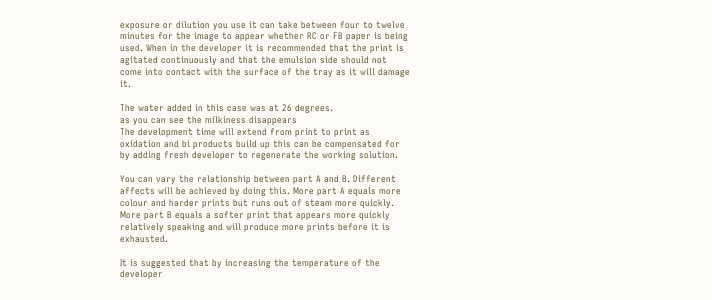exposure or dilution you use it can take between four to twelve minutes for the image to appear whether RC or FB paper is being used. When in the developer it is recommended that the print is agitated continuously and that the emulsion side should not come into contact with the surface of the tray as it will damage it.

The water added in this case was at 26 degrees.
as you can see the milkiness disappears
The development time will extend from print to print as oxidation and bi products build up this can be compensated for by adding fresh developer to regenerate the working solution.

You can vary the relationship between part A and B. Different affects will be achieved by doing this. More part A equals more colour and harder prints but runs out of steam more quickly. More part B equals a softer print that appears more quickly relatively speaking and will produce more prints before it is exhausted.

It is suggested that by increasing the temperature of the developer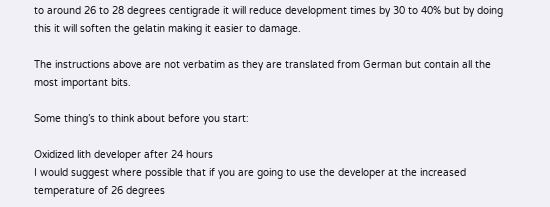to around 26 to 28 degrees centigrade it will reduce development times by 30 to 40% but by doing this it will soften the gelatin making it easier to damage.

The instructions above are not verbatim as they are translated from German but contain all the most important bits.

Some thing’s to think about before you start:

Oxidized lith developer after 24 hours
I would suggest where possible that if you are going to use the developer at the increased temperature of 26 degrees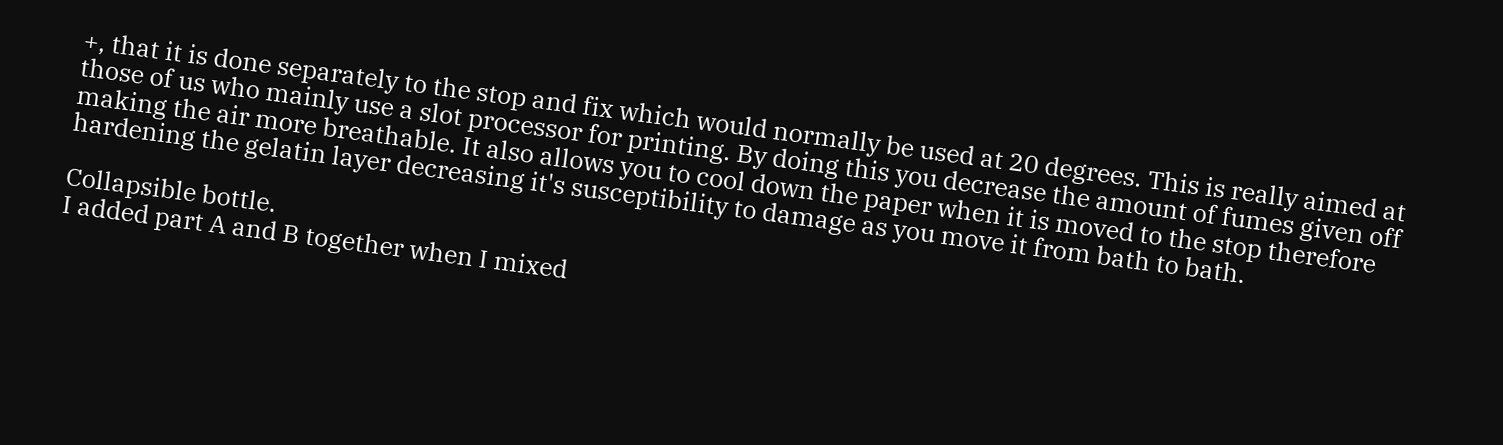+, that it is done separately to the stop and fix which would normally be used at 20 degrees. This is really aimed at those of us who mainly use a slot processor for printing. By doing this you decrease the amount of fumes given off making the air more breathable. It also allows you to cool down the paper when it is moved to the stop therefore hardening the gelatin layer decreasing it's susceptibility to damage as you move it from bath to bath.

Collapsible bottle.
I added part A and B together when I mixed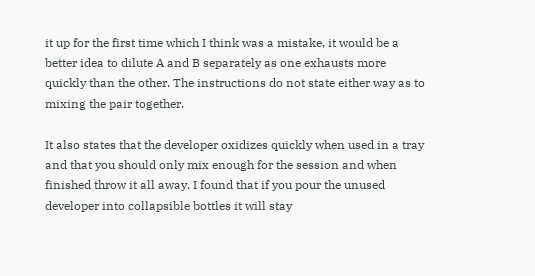it up for the first time which I think was a mistake, it would be a better idea to dilute A and B separately as one exhausts more quickly than the other. The instructions do not state either way as to mixing the pair together.

It also states that the developer oxidizes quickly when used in a tray and that you should only mix enough for the session and when finished throw it all away. I found that if you pour the unused developer into collapsible bottles it will stay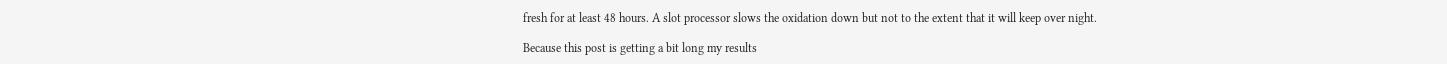fresh for at least 48 hours. A slot processor slows the oxidation down but not to the extent that it will keep over night.

Because this post is getting a bit long my results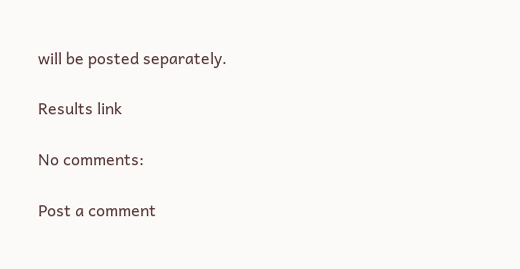will be posted separately.

Results link

No comments:

Post a comment